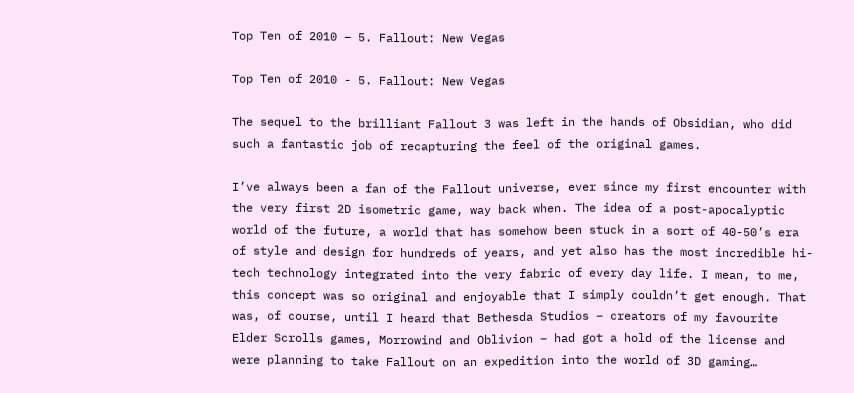Top Ten of 2010 – 5. Fallout: New Vegas

Top Ten of 2010 - 5. Fallout: New Vegas

The sequel to the brilliant Fallout 3 was left in the hands of Obsidian, who did such a fantastic job of recapturing the feel of the original games.

I’ve always been a fan of the Fallout universe, ever since my first encounter with the very first 2D isometric game, way back when. The idea of a post-apocalyptic world of the future, a world that has somehow been stuck in a sort of 40-50’s era of style and design for hundreds of years, and yet also has the most incredible hi-tech technology integrated into the very fabric of every day life. I mean, to me, this concept was so original and enjoyable that I simply couldn’t get enough. That was, of course, until I heard that Bethesda Studios – creators of my favourite Elder Scrolls games, Morrowind and Oblivion – had got a hold of the license and were planning to take Fallout on an expedition into the world of 3D gaming…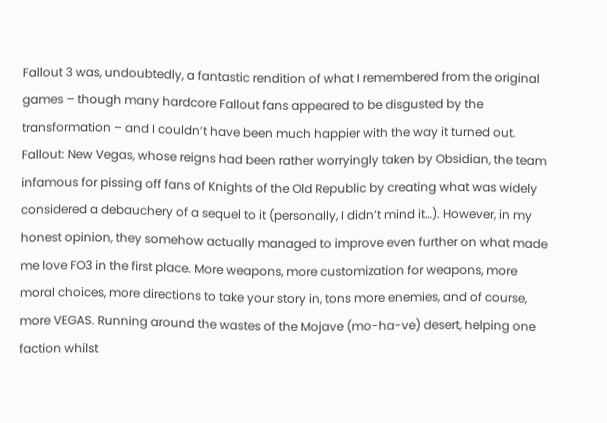Fallout 3 was, undoubtedly, a fantastic rendition of what I remembered from the original games – though many hardcore Fallout fans appeared to be disgusted by the transformation – and I couldn’t have been much happier with the way it turned out. Fallout: New Vegas, whose reigns had been rather worryingly taken by Obsidian, the team infamous for pissing off fans of Knights of the Old Republic by creating what was widely considered a debauchery of a sequel to it (personally, I didn’t mind it…). However, in my honest opinion, they somehow actually managed to improve even further on what made me love FO3 in the first place. More weapons, more customization for weapons, more moral choices, more directions to take your story in, tons more enemies, and of course, more VEGAS. Running around the wastes of the Mojave (mo-ha-ve) desert, helping one faction whilst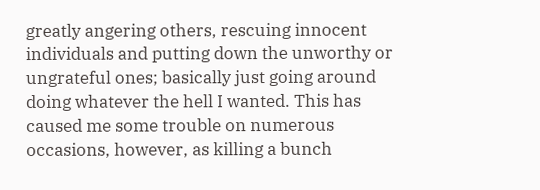greatly angering others, rescuing innocent individuals and putting down the unworthy or ungrateful ones; basically just going around doing whatever the hell I wanted. This has caused me some trouble on numerous occasions, however, as killing a bunch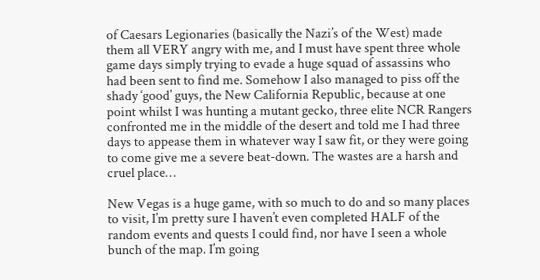of Caesars Legionaries (basically the Nazi’s of the West) made them all VERY angry with me, and I must have spent three whole game days simply trying to evade a huge squad of assassins who had been sent to find me. Somehow I also managed to piss off the shady ‘good’ guys, the New California Republic, because at one point whilst I was hunting a mutant gecko, three elite NCR Rangers confronted me in the middle of the desert and told me I had three days to appease them in whatever way I saw fit, or they were going to come give me a severe beat-down. The wastes are a harsh and cruel place…

New Vegas is a huge game, with so much to do and so many places to visit, I’m pretty sure I haven’t even completed HALF of the random events and quests I could find, nor have I seen a whole bunch of the map. I’m going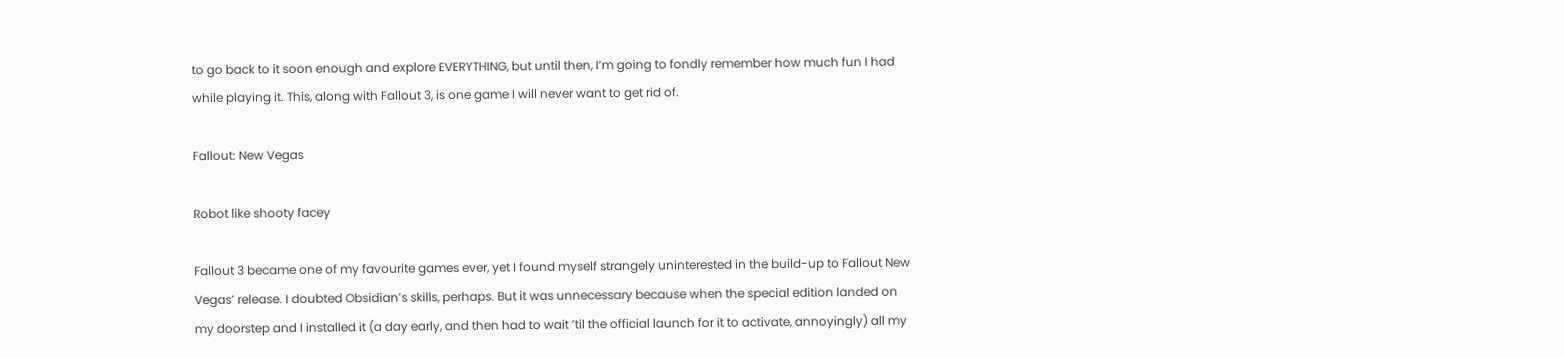to go back to it soon enough and explore EVERYTHING, but until then, I’m going to fondly remember how much fun I had while playing it. This, along with Fallout 3, is one game I will never want to get rid of.

Fallout: New Vegas

Robot like shooty facey

Fallout 3 became one of my favourite games ever, yet I found myself strangely uninterested in the build-up to Fallout New Vegas’ release. I doubted Obsidian’s skills, perhaps. But it was unnecessary because when the special edition landed on my doorstep and I installed it (a day early, and then had to wait ’til the official launch for it to activate, annoyingly) all my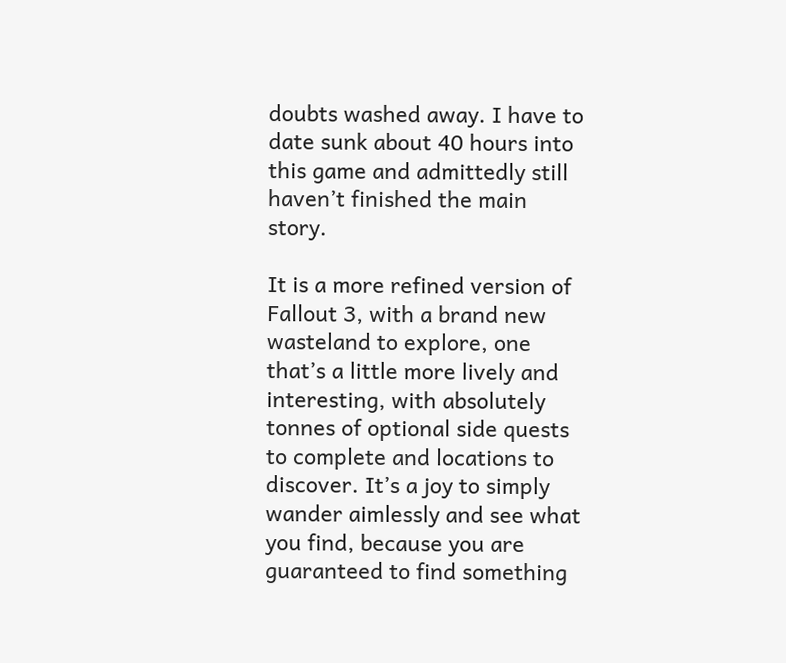doubts washed away. I have to date sunk about 40 hours into this game and admittedly still haven’t finished the main story.

It is a more refined version of Fallout 3, with a brand new wasteland to explore, one that’s a little more lively and interesting, with absolutely tonnes of optional side quests to complete and locations to discover. It’s a joy to simply wander aimlessly and see what you find, because you are guaranteed to find something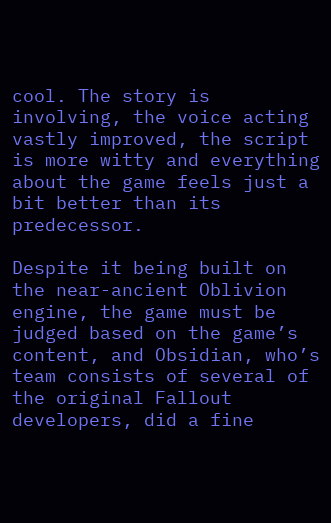cool. The story is involving, the voice acting vastly improved, the script is more witty and everything about the game feels just a bit better than its predecessor.

Despite it being built on the near-ancient Oblivion engine, the game must be judged based on the game’s content, and Obsidian, who’s team consists of several of the original Fallout developers, did a fine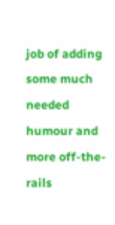job of adding some much needed humour and more off-the-rails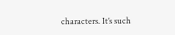characters. It’s such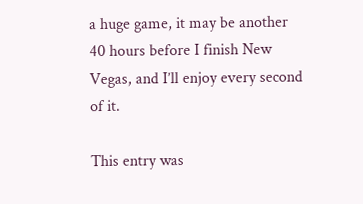a huge game, it may be another 40 hours before I finish New Vegas, and I’ll enjoy every second of it.

This entry was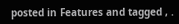posted in Features and tagged , .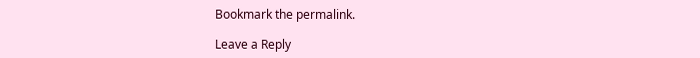Bookmark the permalink.

Leave a Reply